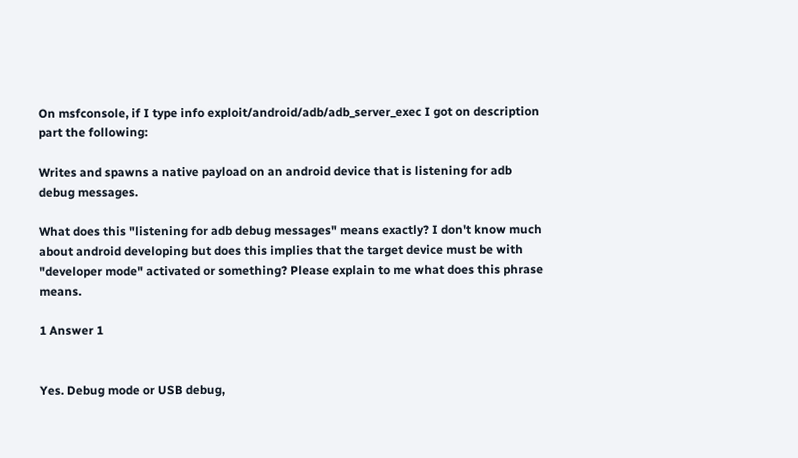On msfconsole, if I type info exploit/android/adb/adb_server_exec I got on description part the following:

Writes and spawns a native payload on an android device that is listening for adb debug messages.

What does this "listening for adb debug messages" means exactly? I don't know much about android developing but does this implies that the target device must be with "developer mode" activated or something? Please explain to me what does this phrase means.

1 Answer 1


Yes. Debug mode or USB debug,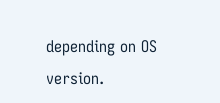depending on OS version.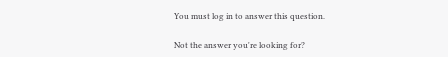You must log in to answer this question.

Not the answer you're looking for?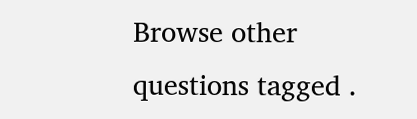Browse other questions tagged .